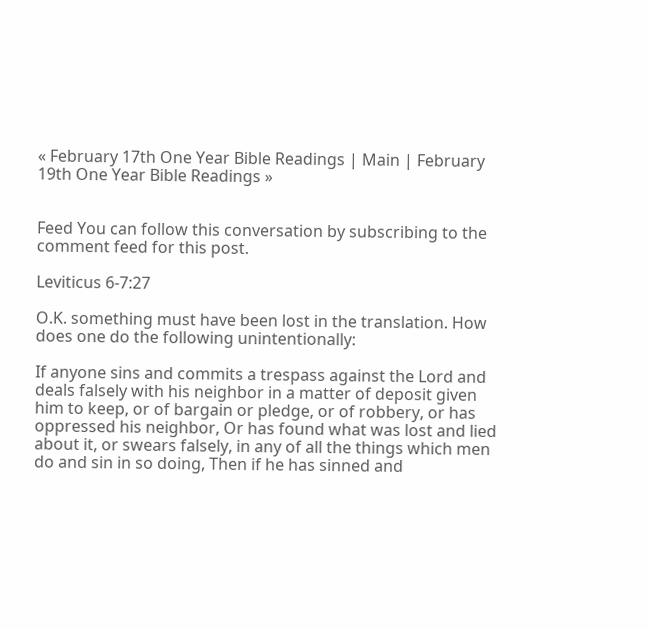« February 17th One Year Bible Readings | Main | February 19th One Year Bible Readings »


Feed You can follow this conversation by subscribing to the comment feed for this post.

Leviticus 6-7:27

O.K. something must have been lost in the translation. How does one do the following unintentionally:

If anyone sins and commits a trespass against the Lord and deals falsely with his neighbor in a matter of deposit given him to keep, or of bargain or pledge, or of robbery, or has oppressed his neighbor, Or has found what was lost and lied about it, or swears falsely, in any of all the things which men do and sin in so doing, Then if he has sinned and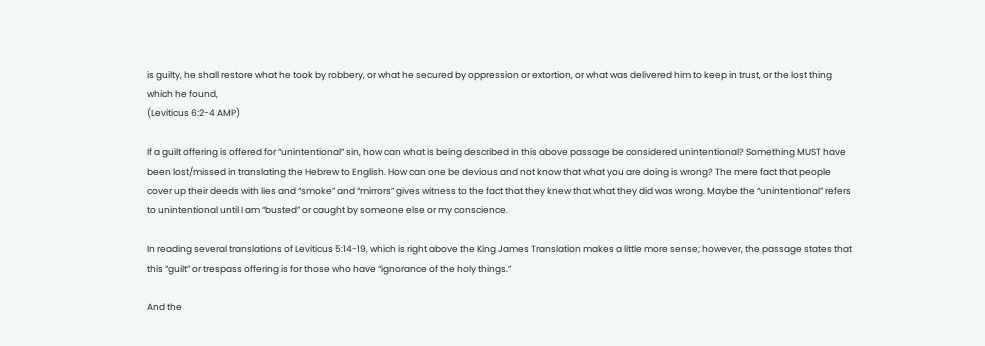is guilty, he shall restore what he took by robbery, or what he secured by oppression or extortion, or what was delivered him to keep in trust, or the lost thing which he found,
(Leviticus 6:2-4 AMP)

If a guilt offering is offered for “unintentional” sin, how can what is being described in this above passage be considered unintentional? Something MUST have been lost/missed in translating the Hebrew to English. How can one be devious and not know that what you are doing is wrong? The mere fact that people cover up their deeds with lies and “smoke” and “mirrors” gives witness to the fact that they knew that what they did was wrong. Maybe the “unintentional” refers to unintentional until I am “busted” or caught by someone else or my conscience.

In reading several translations of Leviticus 5:14-19, which is right above the King James Translation makes a little more sense; however, the passage states that this “guilt” or trespass offering is for those who have “ignorance of the holy things.”

And the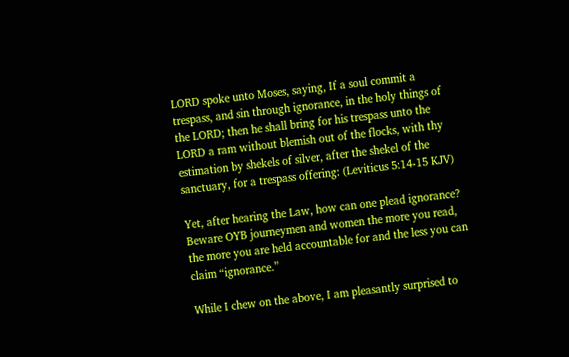LORD spoke unto Moses, saying, If a soul commit a trespass, and sin through ignorance, in the holy things of the LORD; then he shall bring for his trespass unto the LORD a ram without blemish out of the flocks, with thy estimation by shekels of silver, after the shekel of the sanctuary, for a trespass offering: (Leviticus 5:14-15 KJV)

Yet, after hearing the Law, how can one plead ignorance? Beware OYB journeymen and women the more you read, the more you are held accountable for and the less you can claim “ignorance.”

While I chew on the above, I am pleasantly surprised to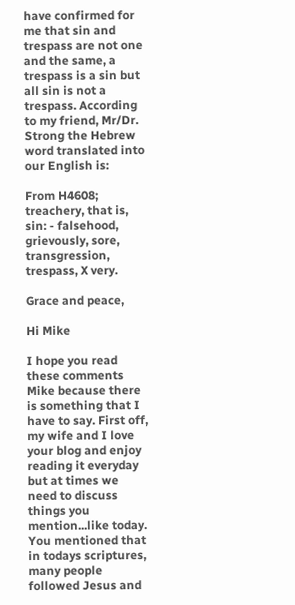have confirmed for me that sin and trespass are not one and the same, a trespass is a sin but all sin is not a trespass. According to my friend, Mr/Dr. Strong the Hebrew word translated into our English is:

From H4608; treachery, that is, sin: - falsehood, grievously, sore, transgression, trespass, X very.

Grace and peace,

Hi Mike

I hope you read these comments Mike because there is something that I have to say. First off, my wife and I love your blog and enjoy reading it everyday but at times we need to discuss things you mention...like today. You mentioned that in todays scriptures, many people followed Jesus and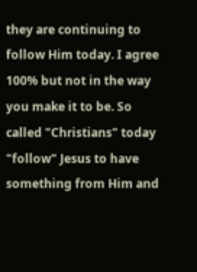they are continuing to follow Him today. I agree 100% but not in the way you make it to be. So called "Christians" today "follow" Jesus to have something from Him and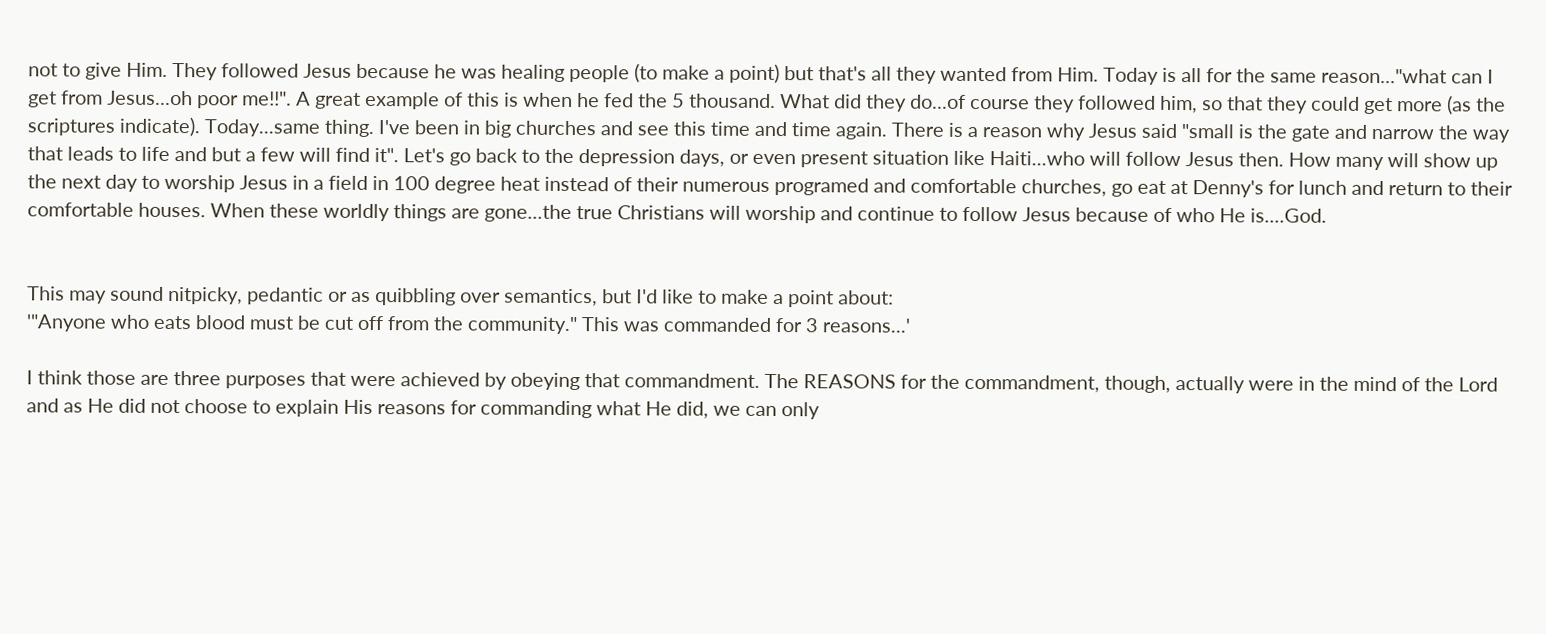not to give Him. They followed Jesus because he was healing people (to make a point) but that's all they wanted from Him. Today is all for the same reason..."what can I get from Jesus...oh poor me!!". A great example of this is when he fed the 5 thousand. What did they do...of course they followed him, so that they could get more (as the scriptures indicate). Today...same thing. I've been in big churches and see this time and time again. There is a reason why Jesus said "small is the gate and narrow the way that leads to life and but a few will find it". Let's go back to the depression days, or even present situation like Haiti...who will follow Jesus then. How many will show up the next day to worship Jesus in a field in 100 degree heat instead of their numerous programed and comfortable churches, go eat at Denny's for lunch and return to their comfortable houses. When these worldly things are gone...the true Christians will worship and continue to follow Jesus because of who He is....God.


This may sound nitpicky, pedantic or as quibbling over semantics, but I'd like to make a point about:
'"Anyone who eats blood must be cut off from the community." This was commanded for 3 reasons...'

I think those are three purposes that were achieved by obeying that commandment. The REASONS for the commandment, though, actually were in the mind of the Lord and as He did not choose to explain His reasons for commanding what He did, we can only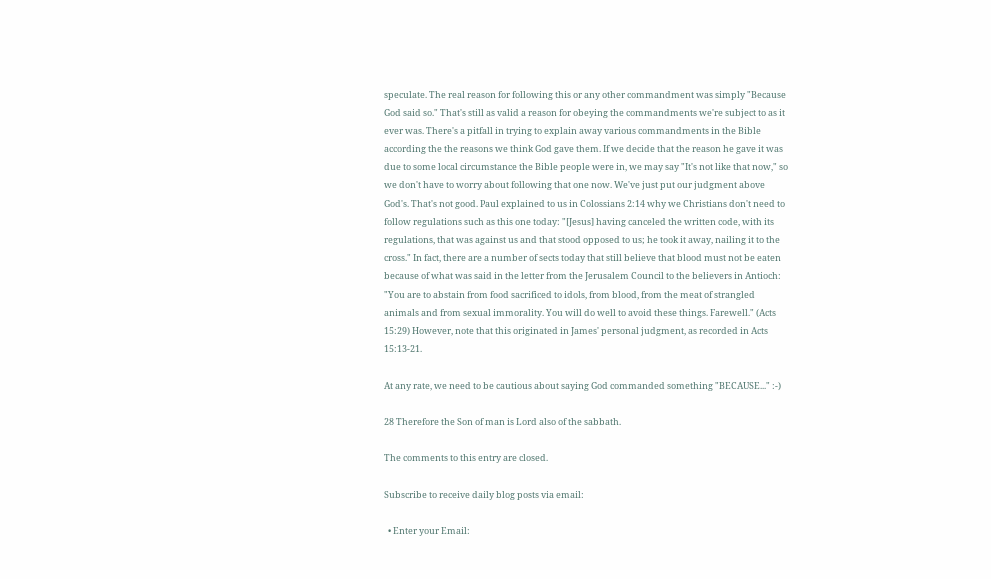speculate. The real reason for following this or any other commandment was simply "Because God said so." That's still as valid a reason for obeying the commandments we're subject to as it ever was. There's a pitfall in trying to explain away various commandments in the Bible according the the reasons we think God gave them. If we decide that the reason he gave it was due to some local circumstance the Bible people were in, we may say "It's not like that now," so we don't have to worry about following that one now. We've just put our judgment above God's. That's not good. Paul explained to us in Colossians 2:14 why we Christians don't need to follow regulations such as this one today: "[Jesus] having canceled the written code, with its regulations, that was against us and that stood opposed to us; he took it away, nailing it to the cross." In fact, there are a number of sects today that still believe that blood must not be eaten because of what was said in the letter from the Jerusalem Council to the believers in Antioch: "You are to abstain from food sacrificed to idols, from blood, from the meat of strangled animals and from sexual immorality. You will do well to avoid these things. Farewell." (Acts 15:29) However, note that this originated in James' personal judgment, as recorded in Acts 15:13-21.

At any rate, we need to be cautious about saying God commanded something "BECAUSE..." :-)

28 Therefore the Son of man is Lord also of the sabbath.

The comments to this entry are closed.

Subscribe to receive daily blog posts via email:

  • Enter your Email: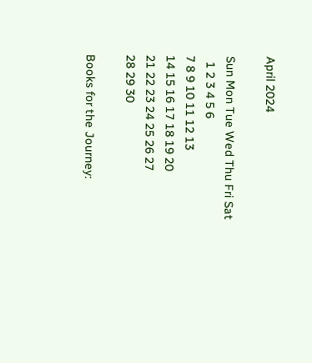April 2024

Sun Mon Tue Wed Thu Fri Sat
  1 2 3 4 5 6
7 8 9 10 11 12 13
14 15 16 17 18 19 20
21 22 23 24 25 26 27
28 29 30

Books for the Journey: